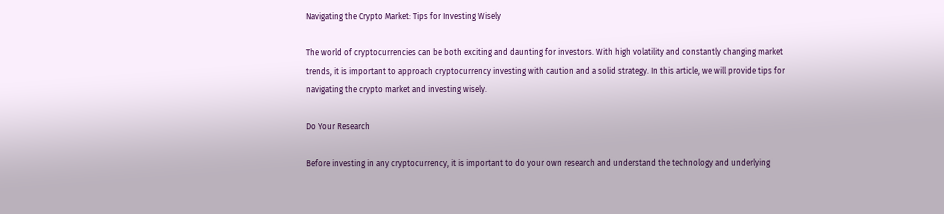Navigating the Crypto Market: Tips for Investing Wisely

The world of cryptocurrencies can be both exciting and daunting for investors. With high volatility and constantly changing market trends, it is important to approach cryptocurrency investing with caution and a solid strategy. In this article, we will provide tips for navigating the crypto market and investing wisely.

Do Your Research

Before investing in any cryptocurrency, it is important to do your own research and understand the technology and underlying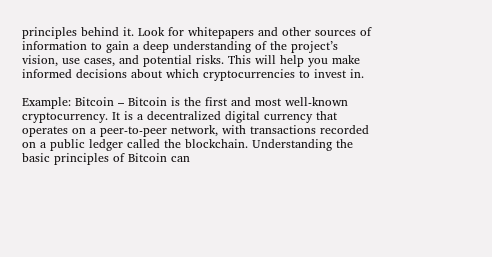principles behind it. Look for whitepapers and other sources of information to gain a deep understanding of the project’s vision, use cases, and potential risks. This will help you make informed decisions about which cryptocurrencies to invest in.

Example: Bitcoin – Bitcoin is the first and most well-known cryptocurrency. It is a decentralized digital currency that operates on a peer-to-peer network, with transactions recorded on a public ledger called the blockchain. Understanding the basic principles of Bitcoin can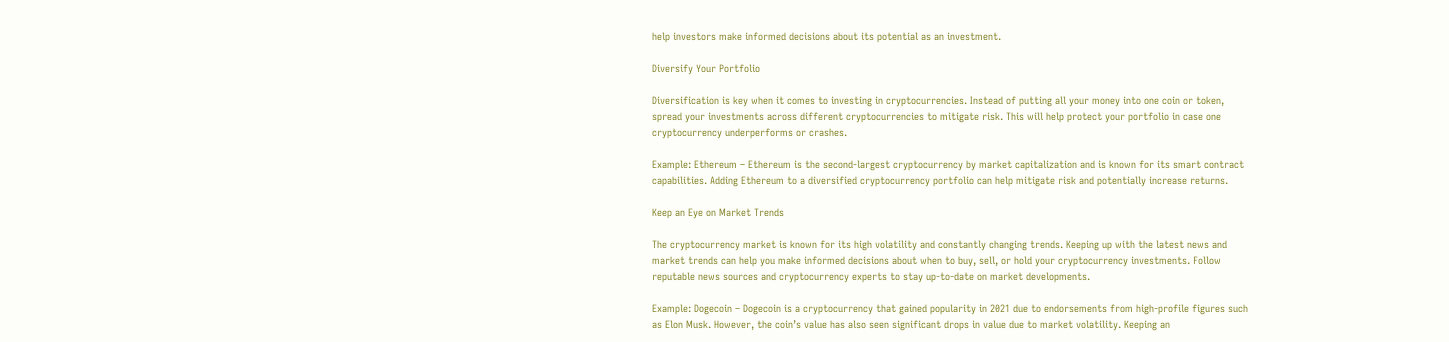help investors make informed decisions about its potential as an investment.

Diversify Your Portfolio

Diversification is key when it comes to investing in cryptocurrencies. Instead of putting all your money into one coin or token, spread your investments across different cryptocurrencies to mitigate risk. This will help protect your portfolio in case one cryptocurrency underperforms or crashes.

Example: Ethereum – Ethereum is the second-largest cryptocurrency by market capitalization and is known for its smart contract capabilities. Adding Ethereum to a diversified cryptocurrency portfolio can help mitigate risk and potentially increase returns.

Keep an Eye on Market Trends

The cryptocurrency market is known for its high volatility and constantly changing trends. Keeping up with the latest news and market trends can help you make informed decisions about when to buy, sell, or hold your cryptocurrency investments. Follow reputable news sources and cryptocurrency experts to stay up-to-date on market developments.

Example: Dogecoin – Dogecoin is a cryptocurrency that gained popularity in 2021 due to endorsements from high-profile figures such as Elon Musk. However, the coin’s value has also seen significant drops in value due to market volatility. Keeping an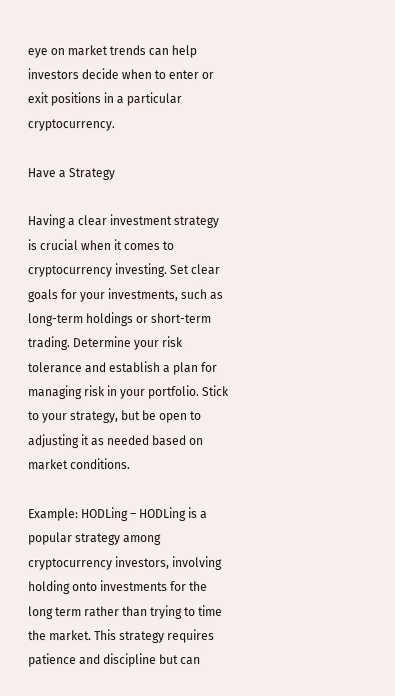eye on market trends can help investors decide when to enter or exit positions in a particular cryptocurrency.

Have a Strategy

Having a clear investment strategy is crucial when it comes to cryptocurrency investing. Set clear goals for your investments, such as long-term holdings or short-term trading. Determine your risk tolerance and establish a plan for managing risk in your portfolio. Stick to your strategy, but be open to adjusting it as needed based on market conditions.

Example: HODLing – HODLing is a popular strategy among cryptocurrency investors, involving holding onto investments for the long term rather than trying to time the market. This strategy requires patience and discipline but can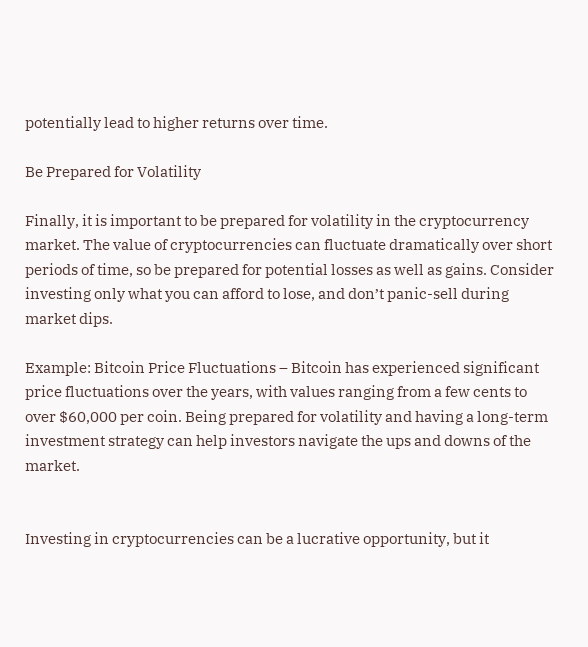potentially lead to higher returns over time.

Be Prepared for Volatility

Finally, it is important to be prepared for volatility in the cryptocurrency market. The value of cryptocurrencies can fluctuate dramatically over short periods of time, so be prepared for potential losses as well as gains. Consider investing only what you can afford to lose, and don’t panic-sell during market dips.

Example: Bitcoin Price Fluctuations – Bitcoin has experienced significant price fluctuations over the years, with values ranging from a few cents to over $60,000 per coin. Being prepared for volatility and having a long-term investment strategy can help investors navigate the ups and downs of the market.


Investing in cryptocurrencies can be a lucrative opportunity, but it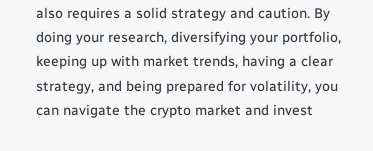also requires a solid strategy and caution. By doing your research, diversifying your portfolio, keeping up with market trends, having a clear strategy, and being prepared for volatility, you can navigate the crypto market and invest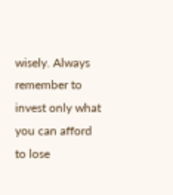wisely. Always remember to invest only what you can afford to lose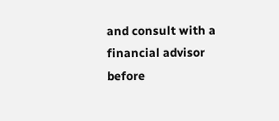and consult with a financial advisor before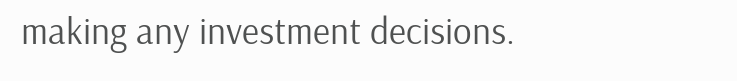making any investment decisions.